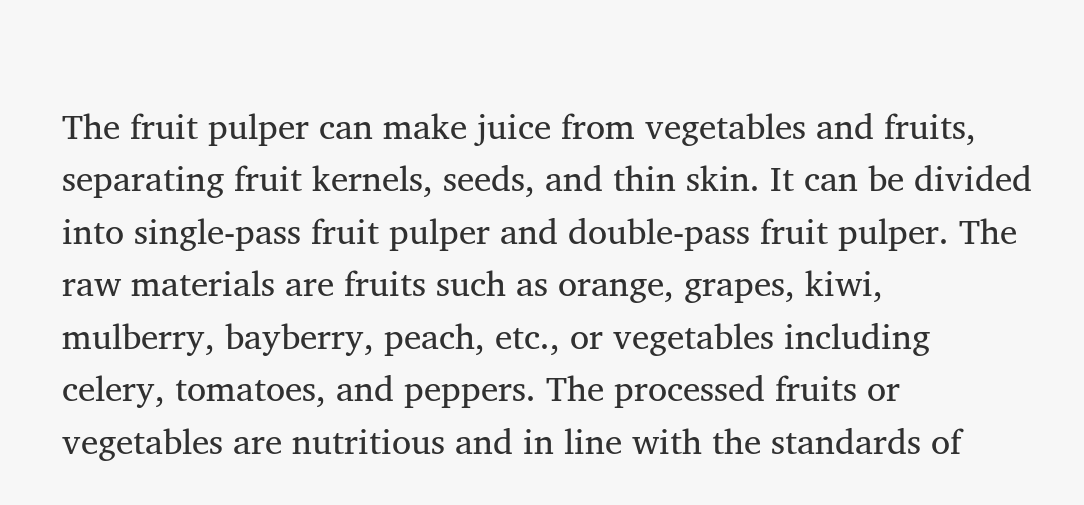The fruit pulper can make juice from vegetables and fruits, separating fruit kernels, seeds, and thin skin. It can be divided into single-pass fruit pulper and double-pass fruit pulper. The raw materials are fruits such as orange, grapes, kiwi, mulberry, bayberry, peach, etc., or vegetables including celery, tomatoes, and peppers. The processed fruits or vegetables are nutritious and in line with the standards of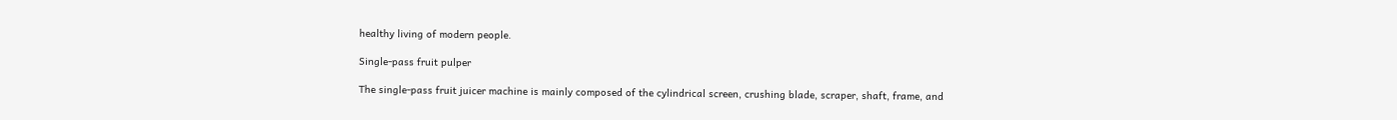healthy living of modern people.

Single-pass fruit pulper

The single-pass fruit juicer machine is mainly composed of the cylindrical screen, crushing blade, scraper, shaft, frame, and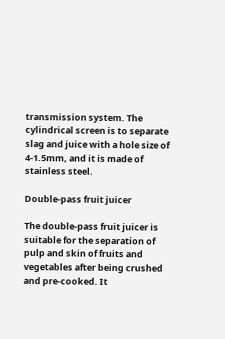transmission system. The cylindrical screen is to separate slag and juice with a hole size of 4-1.5mm, and it is made of stainless steel.

Double-pass fruit juicer

The double-pass fruit juicer is suitable for the separation of pulp and skin of fruits and vegetables after being crushed and pre-cooked. It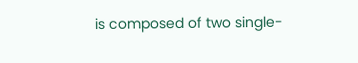is composed of two single-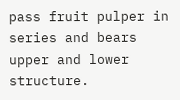pass fruit pulper in series and bears upper and lower structure.